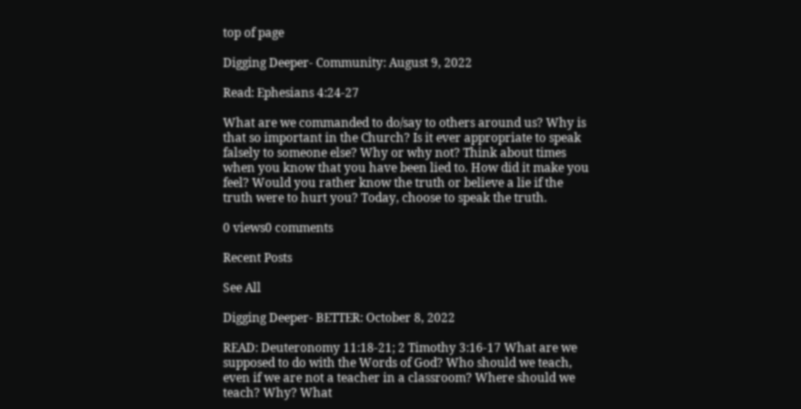top of page

Digging Deeper- Community: August 9, 2022

Read: Ephesians 4:24-27

What are we commanded to do/say to others around us? Why is that so important in the Church? Is it ever appropriate to speak falsely to someone else? Why or why not? Think about times when you know that you have been lied to. How did it make you feel? Would you rather know the truth or believe a lie if the truth were to hurt you? Today, choose to speak the truth.

0 views0 comments

Recent Posts

See All

Digging Deeper- BETTER: October 8, 2022

READ: Deuteronomy 11:18-21; 2 Timothy 3:16-17 What are we supposed to do with the Words of God? Who should we teach, even if we are not a teacher in a classroom? Where should we teach? Why? What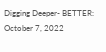Digging Deeper- BETTER: October 7, 2022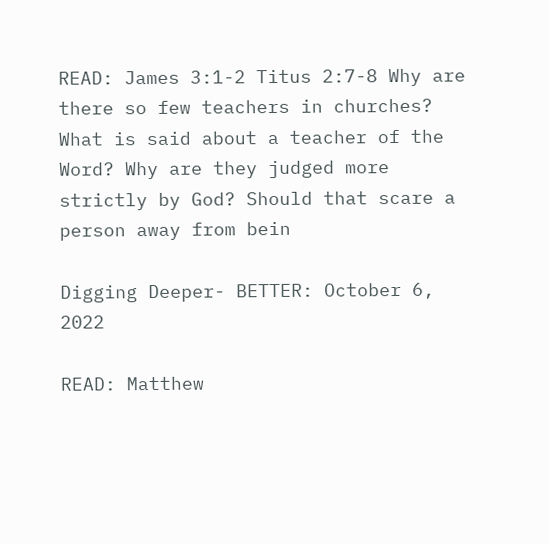READ: James 3:1-2 Titus 2:7-8 Why are there so few teachers in churches? What is said about a teacher of the Word? Why are they judged more strictly by God? Should that scare a person away from bein

Digging Deeper- BETTER: October 6, 2022

READ: Matthew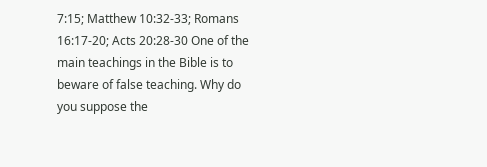7:15; Matthew 10:32-33; Romans 16:17-20; Acts 20:28-30 One of the main teachings in the Bible is to beware of false teaching. Why do you suppose the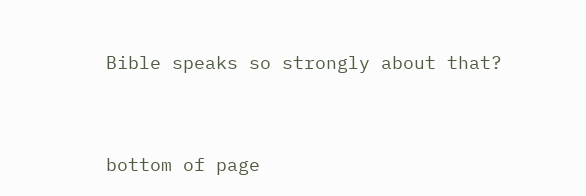Bible speaks so strongly about that?


bottom of page